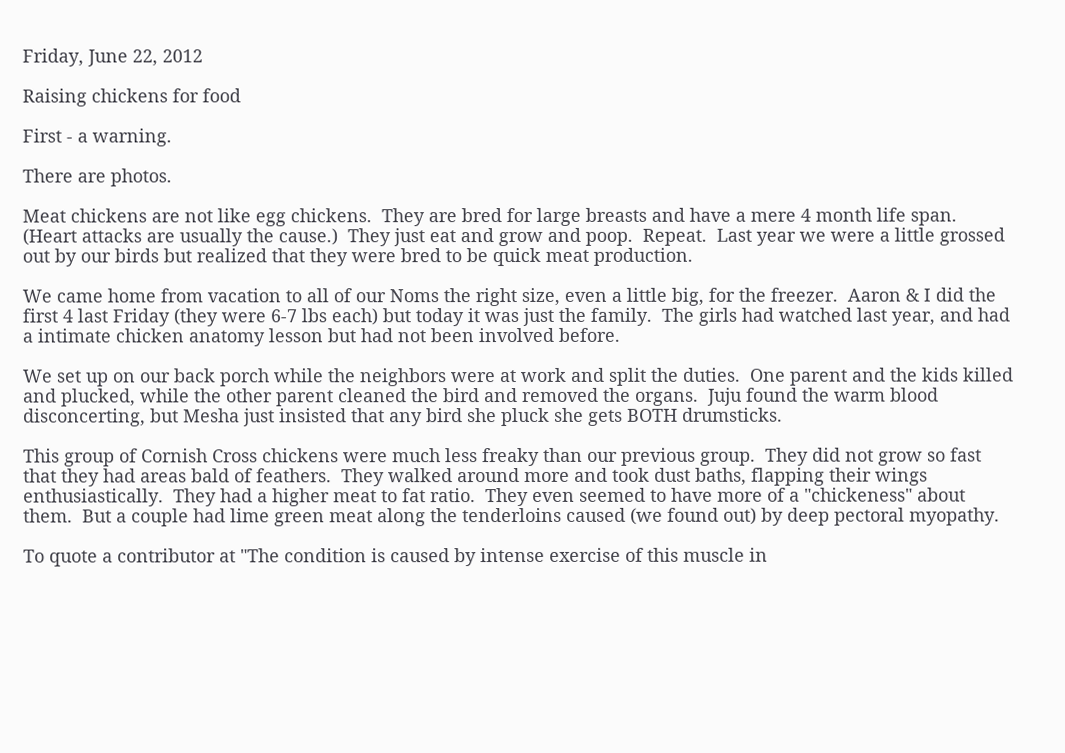Friday, June 22, 2012

Raising chickens for food

First - a warning.

There are photos.

Meat chickens are not like egg chickens.  They are bred for large breasts and have a mere 4 month life span.  (Heart attacks are usually the cause.)  They just eat and grow and poop.  Repeat.  Last year we were a little grossed out by our birds but realized that they were bred to be quick meat production.

We came home from vacation to all of our Noms the right size, even a little big, for the freezer.  Aaron & I did the first 4 last Friday (they were 6-7 lbs each) but today it was just the family.  The girls had watched last year, and had a intimate chicken anatomy lesson but had not been involved before.

We set up on our back porch while the neighbors were at work and split the duties.  One parent and the kids killed and plucked, while the other parent cleaned the bird and removed the organs.  Juju found the warm blood disconcerting, but Mesha just insisted that any bird she pluck she gets BOTH drumsticks.

This group of Cornish Cross chickens were much less freaky than our previous group.  They did not grow so fast that they had areas bald of feathers.  They walked around more and took dust baths, flapping their wings enthusiastically.  They had a higher meat to fat ratio.  They even seemed to have more of a "chickeness" about them.  But a couple had lime green meat along the tenderloins caused (we found out) by deep pectoral myopathy.

To quote a contributor at "The condition is caused by intense exercise of this muscle in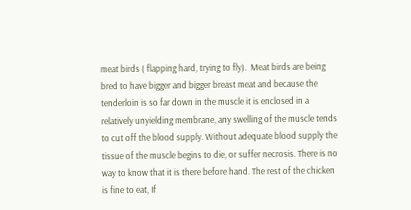meat birds ( flapping hard, trying to fly).  Meat birds are being bred to have bigger and bigger breast meat and because the tenderloin is so far down in the muscle it is enclosed in a relatively unyielding membrane, any swelling of the muscle tends to cut off the blood supply. Without adequate blood supply the tissue of the muscle begins to die, or suffer necrosis. There is no way to know that it is there before hand. The rest of the chicken is fine to eat, If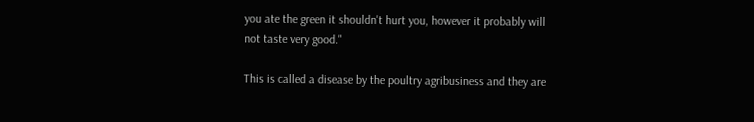you ate the green it shouldn't hurt you, however it probably will not taste very good."

This is called a disease by the poultry agribusiness and they are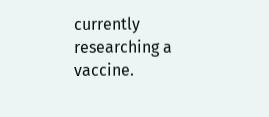currently researching a vaccine.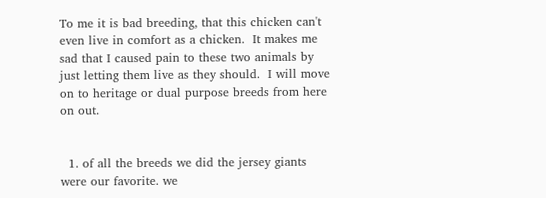To me it is bad breeding, that this chicken can't even live in comfort as a chicken.  It makes me sad that I caused pain to these two animals by just letting them live as they should.  I will move on to heritage or dual purpose breeds from here on out.


  1. of all the breeds we did the jersey giants were our favorite. we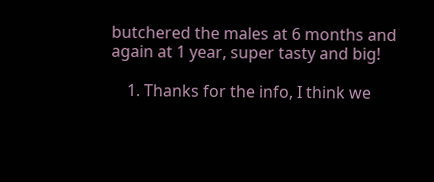butchered the males at 6 months and again at 1 year, super tasty and big!

    1. Thanks for the info, I think we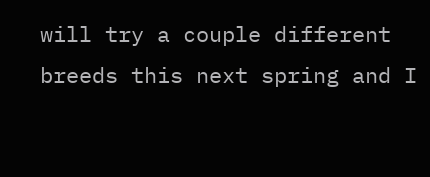will try a couple different breeds this next spring and I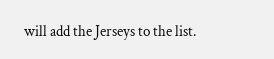will add the Jerseys to the list.